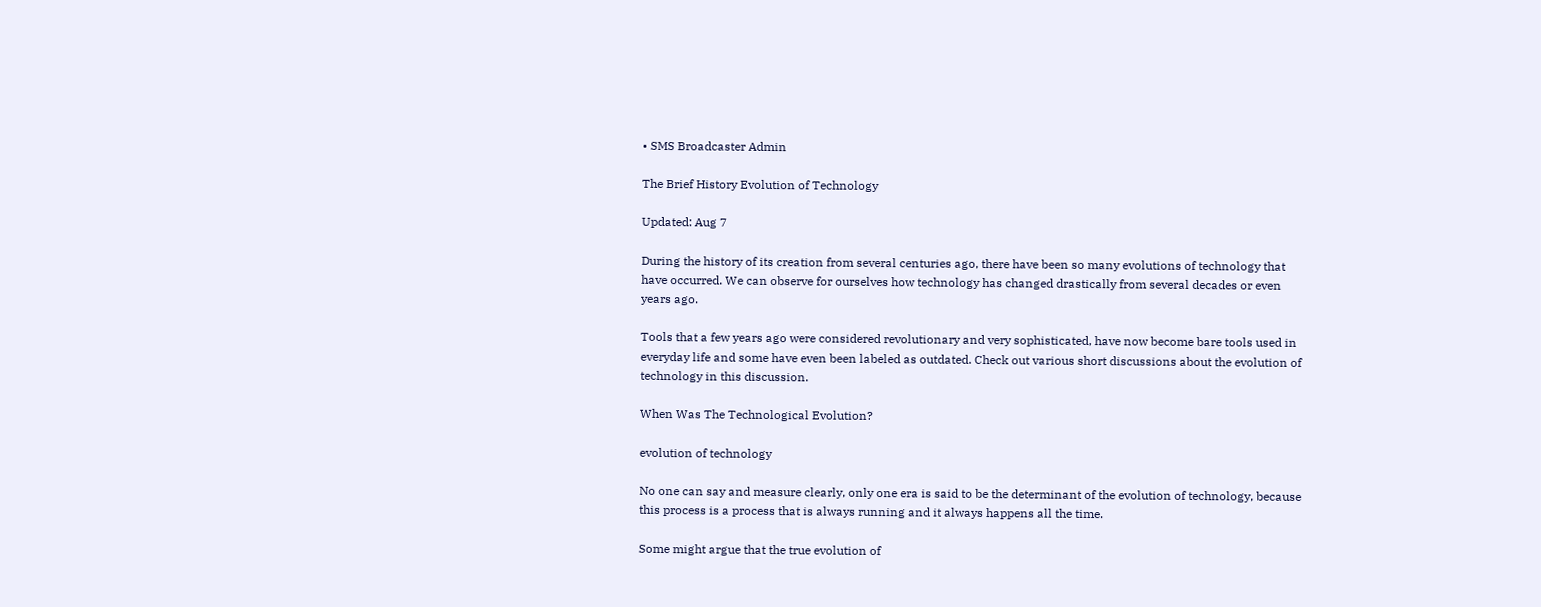• SMS Broadcaster Admin

The Brief History Evolution of Technology

Updated: Aug 7

During the history of its creation from several centuries ago, there have been so many evolutions of technology that have occurred. We can observe for ourselves how technology has changed drastically from several decades or even years ago.

Tools that a few years ago were considered revolutionary and very sophisticated, have now become bare tools used in everyday life and some have even been labeled as outdated. Check out various short discussions about the evolution of technology in this discussion.

When Was The Technological Evolution?

evolution of technology

No one can say and measure clearly, only one era is said to be the determinant of the evolution of technology, because this process is a process that is always running and it always happens all the time.

Some might argue that the true evolution of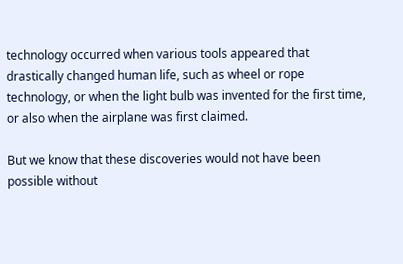technology occurred when various tools appeared that drastically changed human life, such as wheel or rope technology, or when the light bulb was invented for the first time, or also when the airplane was first claimed.

But we know that these discoveries would not have been possible without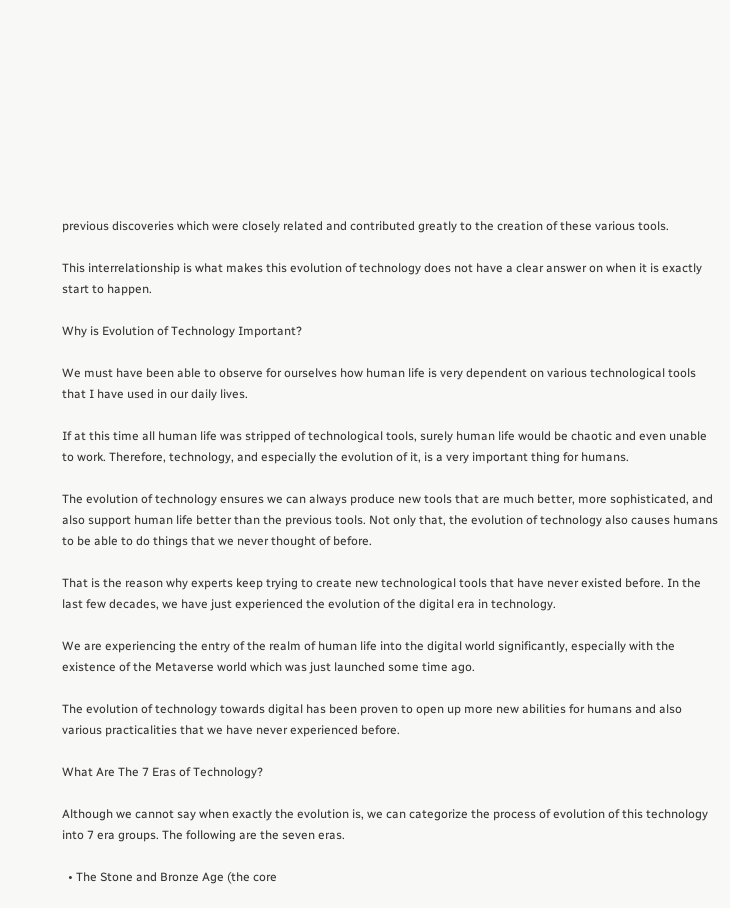previous discoveries which were closely related and contributed greatly to the creation of these various tools.

This interrelationship is what makes this evolution of technology does not have a clear answer on when it is exactly start to happen.

Why is Evolution of Technology Important?

We must have been able to observe for ourselves how human life is very dependent on various technological tools that I have used in our daily lives.

If at this time all human life was stripped of technological tools, surely human life would be chaotic and even unable to work. Therefore, technology, and especially the evolution of it, is a very important thing for humans.

The evolution of technology ensures we can always produce new tools that are much better, more sophisticated, and also support human life better than the previous tools. Not only that, the evolution of technology also causes humans to be able to do things that we never thought of before.

That is the reason why experts keep trying to create new technological tools that have never existed before. In the last few decades, we have just experienced the evolution of the digital era in technology.

We are experiencing the entry of the realm of human life into the digital world significantly, especially with the existence of the Metaverse world which was just launched some time ago.

The evolution of technology towards digital has been proven to open up more new abilities for humans and also various practicalities that we have never experienced before.

What Are The 7 Eras of Technology?

Although we cannot say when exactly the evolution is, we can categorize the process of evolution of this technology into 7 era groups. The following are the seven eras.

  • The Stone and Bronze Age (the core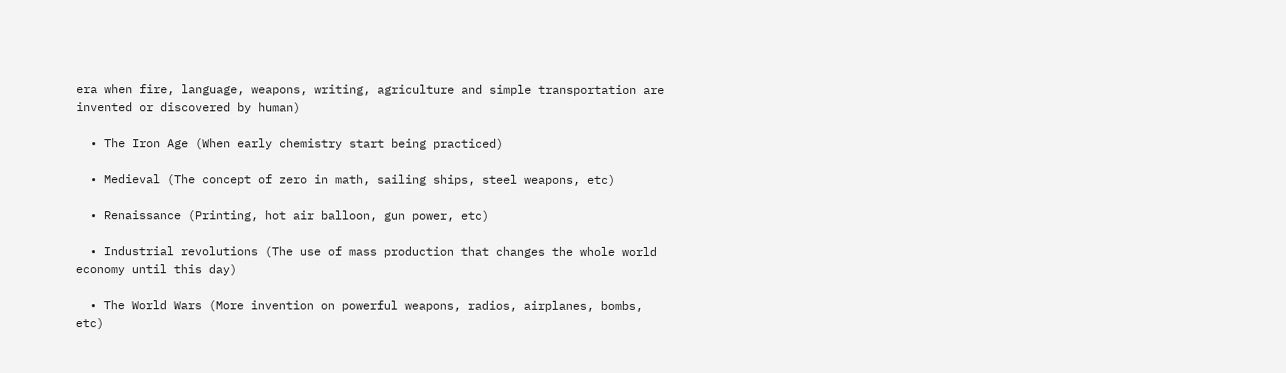era when fire, language, weapons, writing, agriculture and simple transportation are invented or discovered by human)

  • The Iron Age (When early chemistry start being practiced)

  • Medieval (The concept of zero in math, sailing ships, steel weapons, etc)

  • Renaissance (Printing, hot air balloon, gun power, etc)

  • Industrial revolutions (The use of mass production that changes the whole world economy until this day)

  • The World Wars (More invention on powerful weapons, radios, airplanes, bombs, etc)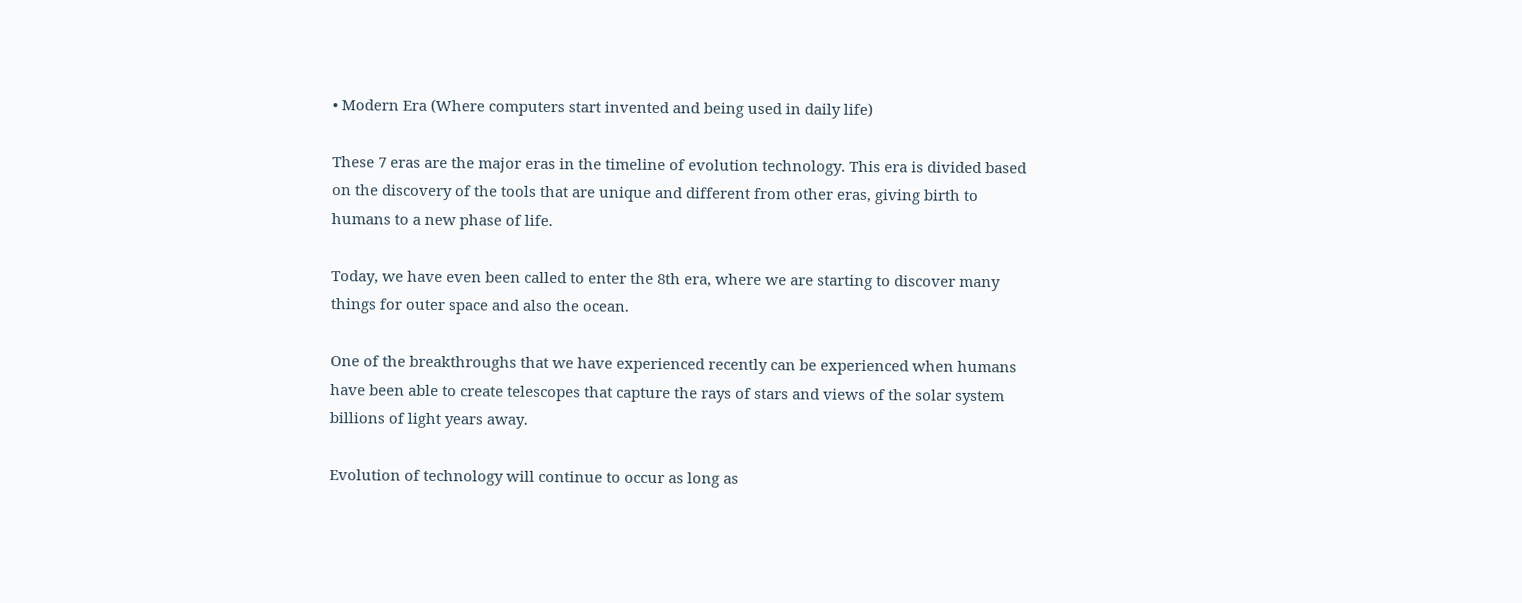• Modern Era (Where computers start invented and being used in daily life)

These 7 eras are the major eras in the timeline of evolution technology. This era is divided based on the discovery of the tools that are unique and different from other eras, giving birth to humans to a new phase of life.

Today, we have even been called to enter the 8th era, where we are starting to discover many things for outer space and also the ocean.

One of the breakthroughs that we have experienced recently can be experienced when humans have been able to create telescopes that capture the rays of stars and views of the solar system billions of light years away.

Evolution of technology will continue to occur as long as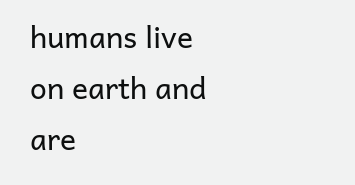humans live on earth and are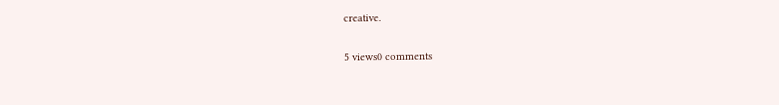creative.

5 views0 comments